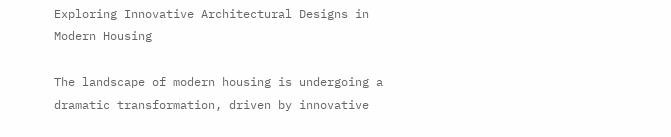Exploring Innovative Architectural Designs in Modern Housing

The landscape of modern housing is undergoing a dramatic transformation, driven by innovative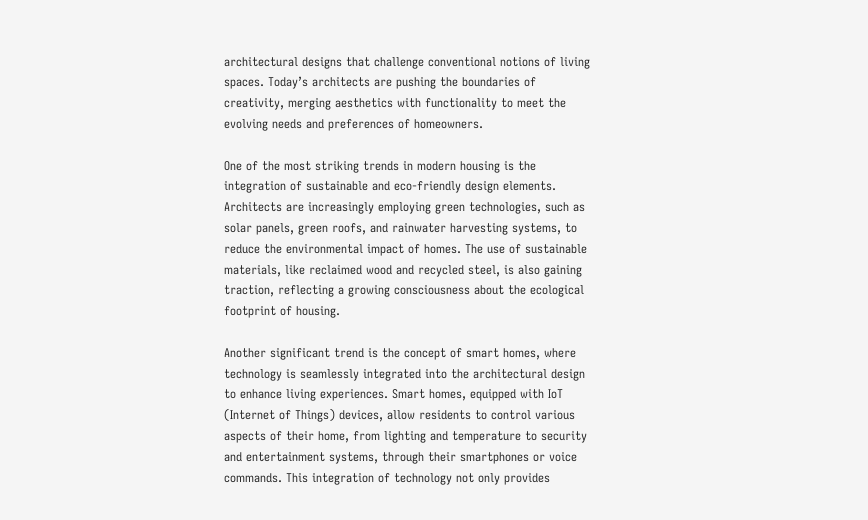architectural designs that challenge conventional notions of living spaces. Today’s architects are pushing the boundaries of creativity, merging aesthetics with functionality to meet the evolving needs and preferences of homeowners.

One of the most striking trends in modern housing is the integration of sustainable and eco-friendly design elements. Architects are increasingly employing green technologies, such as solar panels, green roofs, and rainwater harvesting systems, to reduce the environmental impact of homes. The use of sustainable materials, like reclaimed wood and recycled steel, is also gaining traction, reflecting a growing consciousness about the ecological footprint of housing.

Another significant trend is the concept of smart homes, where technology is seamlessly integrated into the architectural design to enhance living experiences. Smart homes, equipped with IoT (Internet of Things) devices, allow residents to control various aspects of their home, from lighting and temperature to security and entertainment systems, through their smartphones or voice commands. This integration of technology not only provides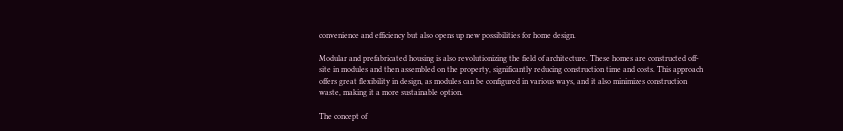convenience and efficiency but also opens up new possibilities for home design.

Modular and prefabricated housing is also revolutionizing the field of architecture. These homes are constructed off-site in modules and then assembled on the property, significantly reducing construction time and costs. This approach offers great flexibility in design, as modules can be configured in various ways, and it also minimizes construction waste, making it a more sustainable option.

The concept of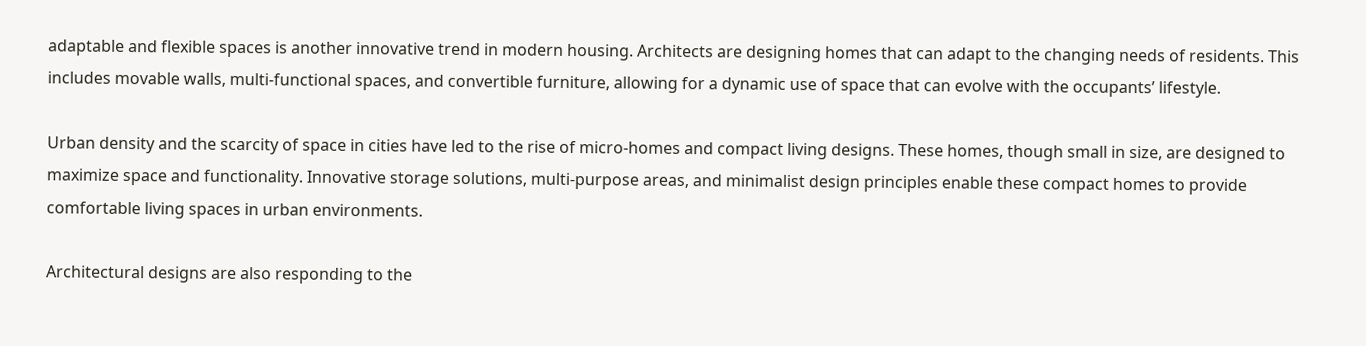adaptable and flexible spaces is another innovative trend in modern housing. Architects are designing homes that can adapt to the changing needs of residents. This includes movable walls, multi-functional spaces, and convertible furniture, allowing for a dynamic use of space that can evolve with the occupants’ lifestyle.

Urban density and the scarcity of space in cities have led to the rise of micro-homes and compact living designs. These homes, though small in size, are designed to maximize space and functionality. Innovative storage solutions, multi-purpose areas, and minimalist design principles enable these compact homes to provide comfortable living spaces in urban environments.

Architectural designs are also responding to the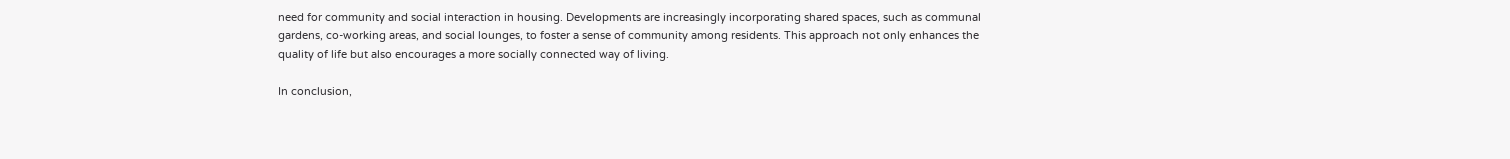need for community and social interaction in housing. Developments are increasingly incorporating shared spaces, such as communal gardens, co-working areas, and social lounges, to foster a sense of community among residents. This approach not only enhances the quality of life but also encourages a more socially connected way of living.

In conclusion,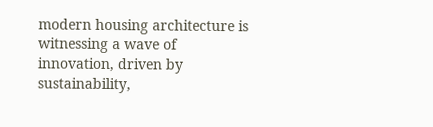modern housing architecture is witnessing a wave of innovation, driven by sustainability,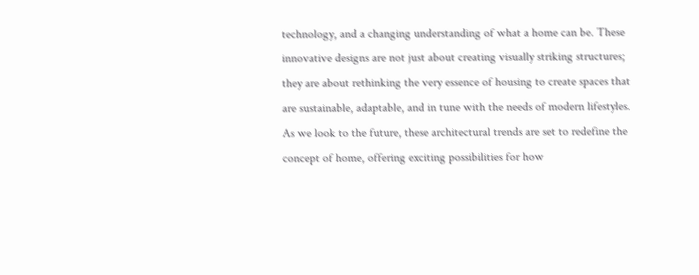technology, and a changing understanding of what a home can be. These innovative designs are not just about creating visually striking structures; they are about rethinking the very essence of housing to create spaces that are sustainable, adaptable, and in tune with the needs of modern lifestyles. As we look to the future, these architectural trends are set to redefine the concept of home, offering exciting possibilities for how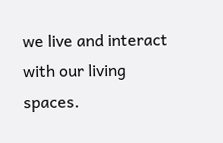we live and interact with our living spaces.